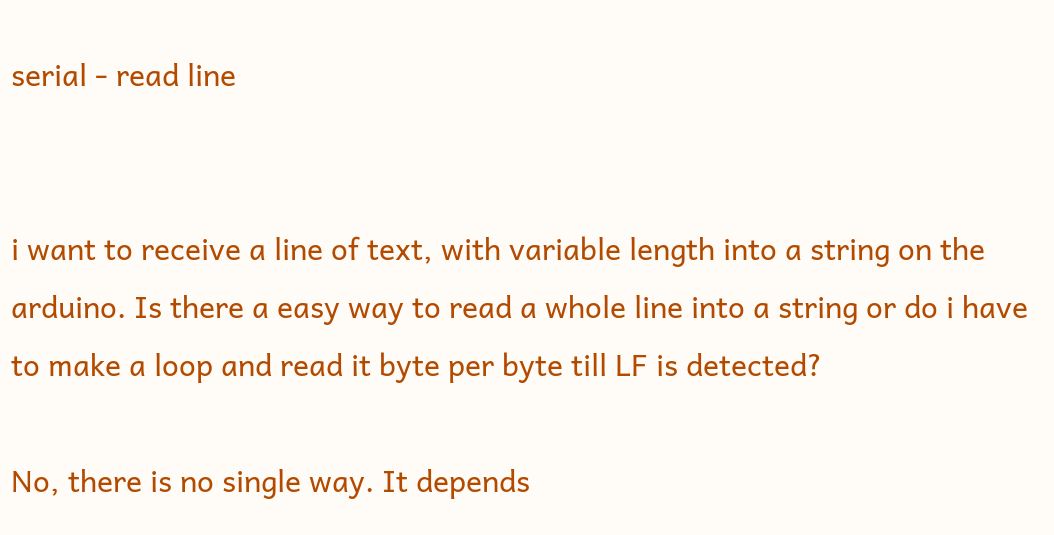serial - read line


i want to receive a line of text, with variable length into a string on the arduino. Is there a easy way to read a whole line into a string or do i have to make a loop and read it byte per byte till LF is detected?

No, there is no single way. It depends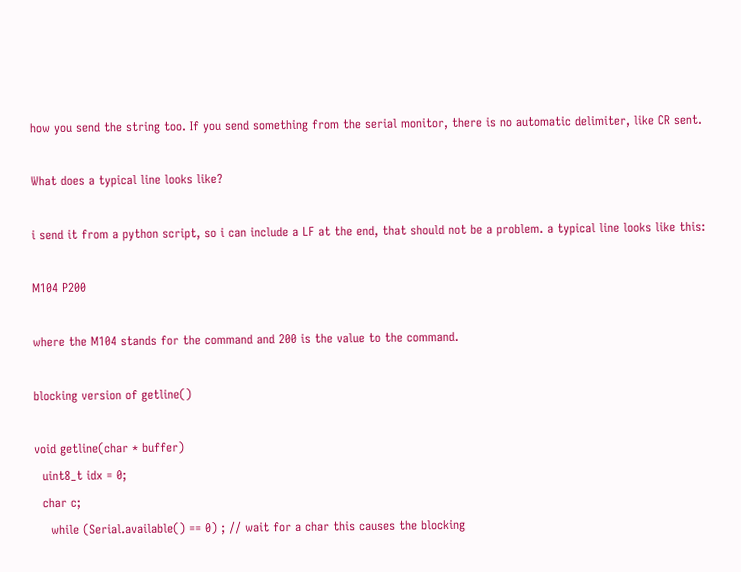how you send the string too. If you send something from the serial monitor, there is no automatic delimiter, like CR sent.

What does a typical line looks like?

i send it from a python script, so i can include a LF at the end, that should not be a problem. a typical line looks like this:

M104 P200

where the M104 stands for the command and 200 is the value to the command.

blocking version of getline()

void getline(char * buffer)
  uint8_t idx = 0;
  char c;
    while (Serial.available() == 0) ; // wait for a char this causes the blocking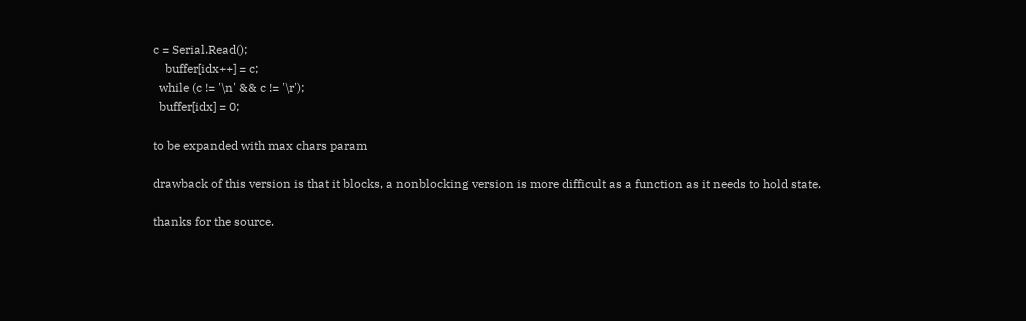c = Serial.Read();
    buffer[idx++] = c;
  while (c != '\n' && c != '\r');
  buffer[idx] = 0;

to be expanded with max chars param

drawback of this version is that it blocks, a nonblocking version is more difficult as a function as it needs to hold state.

thanks for the source.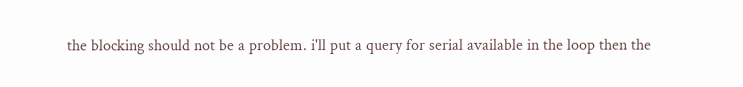the blocking should not be a problem. i'll put a query for serial available in the loop then the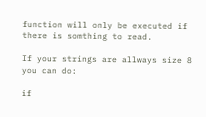function will only be executed if there is somthing to read.

If your strings are allways size 8 you can do:

if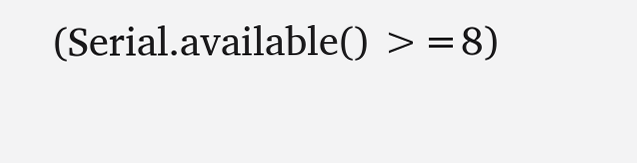(Serial.available() >=8)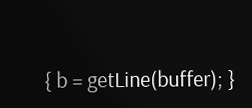{ b = getLine(buffer); }